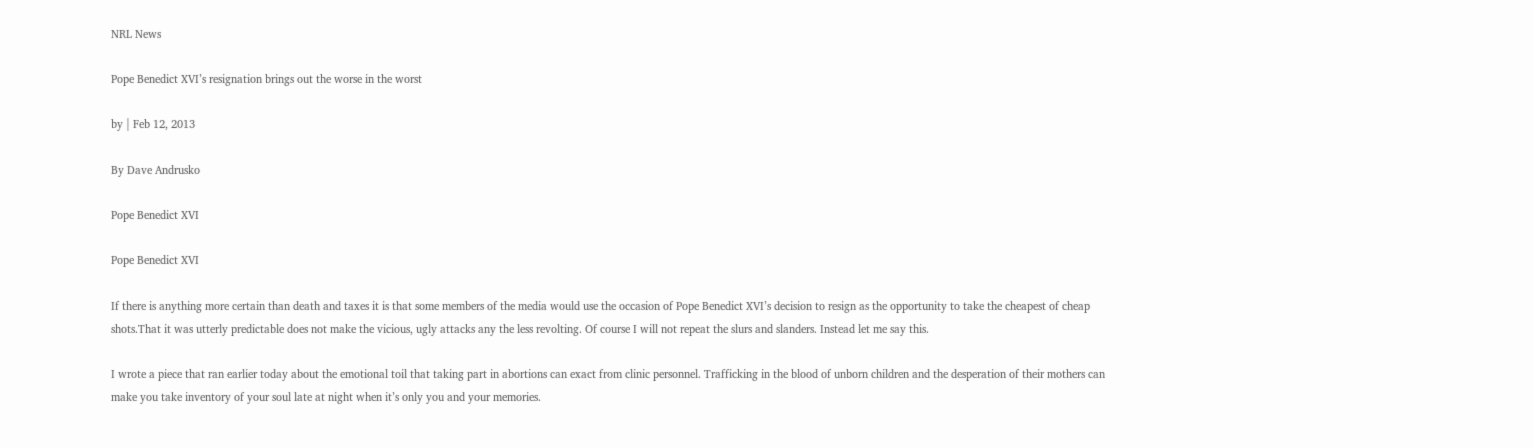NRL News

Pope Benedict XVI’s resignation brings out the worse in the worst

by | Feb 12, 2013

By Dave Andrusko

Pope Benedict XVI

Pope Benedict XVI

If there is anything more certain than death and taxes it is that some members of the media would use the occasion of Pope Benedict XVI’s decision to resign as the opportunity to take the cheapest of cheap shots.That it was utterly predictable does not make the vicious, ugly attacks any the less revolting. Of course I will not repeat the slurs and slanders. Instead let me say this.

I wrote a piece that ran earlier today about the emotional toil that taking part in abortions can exact from clinic personnel. Trafficking in the blood of unborn children and the desperation of their mothers can make you take inventory of your soul late at night when it’s only you and your memories.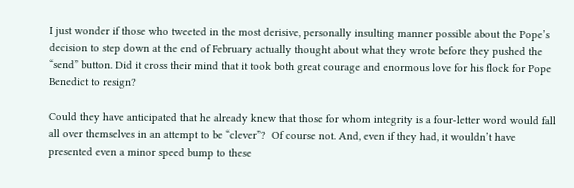I just wonder if those who tweeted in the most derisive, personally insulting manner possible about the Pope’s decision to step down at the end of February actually thought about what they wrote before they pushed the “send” button. Did it cross their mind that it took both great courage and enormous love for his flock for Pope Benedict to resign?

Could they have anticipated that he already knew that those for whom integrity is a four-letter word would fall all over themselves in an attempt to be “clever”?  Of course not. And, even if they had, it wouldn’t have presented even a minor speed bump to these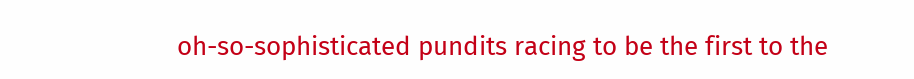oh-so-sophisticated pundits racing to be the first to the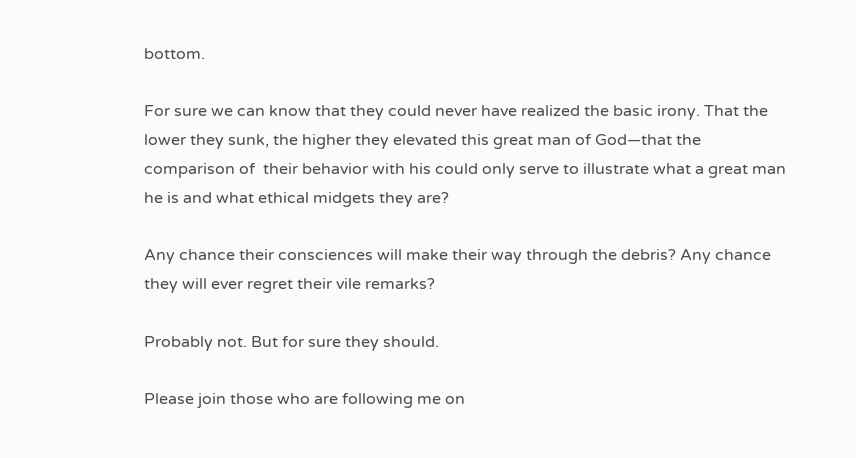bottom.

For sure we can know that they could never have realized the basic irony. That the lower they sunk, the higher they elevated this great man of God—that the comparison of  their behavior with his could only serve to illustrate what a great man he is and what ethical midgets they are?

Any chance their consciences will make their way through the debris? Any chance they will ever regret their vile remarks?

Probably not. But for sure they should.

Please join those who are following me on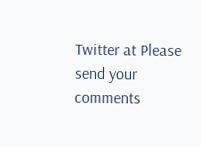Twitter at Please send your comments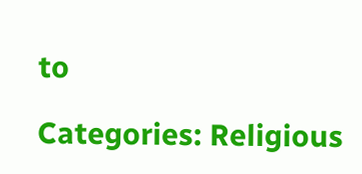to

Categories: Religious